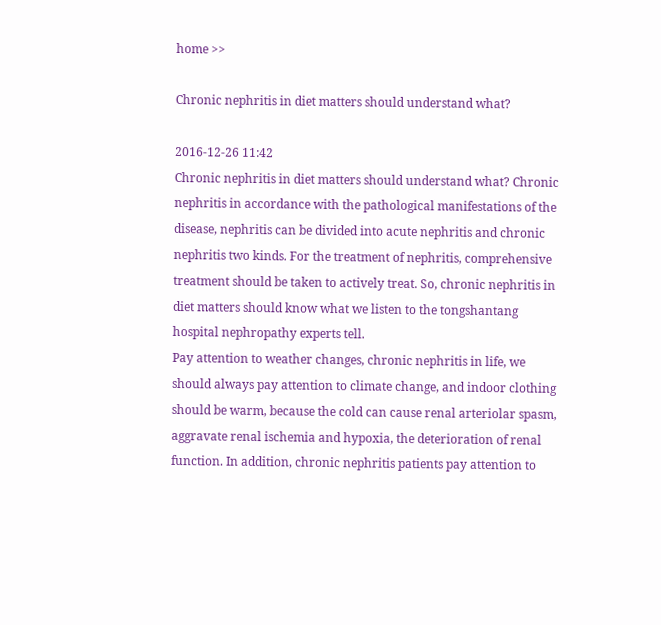home >>

Chronic nephritis in diet matters should understand what?

2016-12-26 11:42
Chronic nephritis in diet matters should understand what? Chronic nephritis in accordance with the pathological manifestations of the disease, nephritis can be divided into acute nephritis and chronic nephritis two kinds. For the treatment of nephritis, comprehensive treatment should be taken to actively treat. So, chronic nephritis in diet matters should know what we listen to the tongshantang hospital nephropathy experts tell.
Pay attention to weather changes, chronic nephritis in life, we should always pay attention to climate change, and indoor clothing should be warm, because the cold can cause renal arteriolar spasm, aggravate renal ischemia and hypoxia, the deterioration of renal function. In addition, chronic nephritis patients pay attention to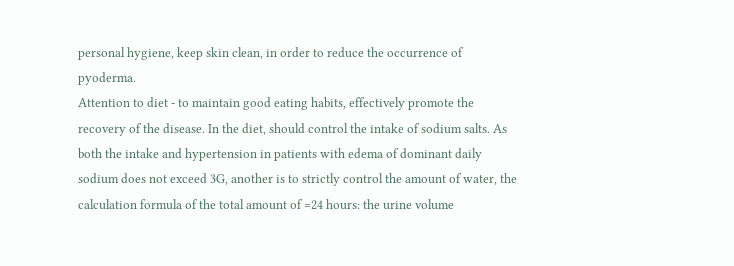personal hygiene, keep skin clean, in order to reduce the occurrence of pyoderma.
Attention to diet - to maintain good eating habits, effectively promote the recovery of the disease. In the diet, should control the intake of sodium salts. As both the intake and hypertension in patients with edema of dominant daily sodium does not exceed 3G, another is to strictly control the amount of water, the calculation formula of the total amount of =24 hours: the urine volume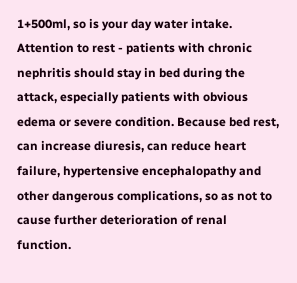1+500ml, so is your day water intake.
Attention to rest - patients with chronic nephritis should stay in bed during the attack, especially patients with obvious edema or severe condition. Because bed rest, can increase diuresis, can reduce heart failure, hypertensive encephalopathy and other dangerous complications, so as not to cause further deterioration of renal function.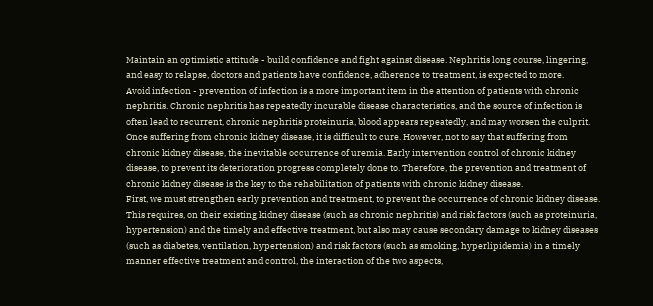Maintain an optimistic attitude - build confidence and fight against disease. Nephritis long course, lingering, and easy to relapse, doctors and patients have confidence, adherence to treatment, is expected to more.
Avoid infection - prevention of infection is a more important item in the attention of patients with chronic nephritis. Chronic nephritis has repeatedly incurable disease characteristics, and the source of infection is often lead to recurrent, chronic nephritis proteinuria, blood appears repeatedly, and may worsen the culprit.
Once suffering from chronic kidney disease, it is difficult to cure. However, not to say that suffering from chronic kidney disease, the inevitable occurrence of uremia. Early intervention control of chronic kidney disease, to prevent its deterioration progress completely done to. Therefore, the prevention and treatment of chronic kidney disease is the key to the rehabilitation of patients with chronic kidney disease.
First, we must strengthen early prevention and treatment, to prevent the occurrence of chronic kidney disease. This requires, on their existing kidney disease (such as chronic nephritis) and risk factors (such as proteinuria, hypertension) and the timely and effective treatment, but also may cause secondary damage to kidney diseases (such as diabetes, ventilation, hypertension) and risk factors (such as smoking, hyperlipidemia) in a timely manner effective treatment and control, the interaction of the two aspects,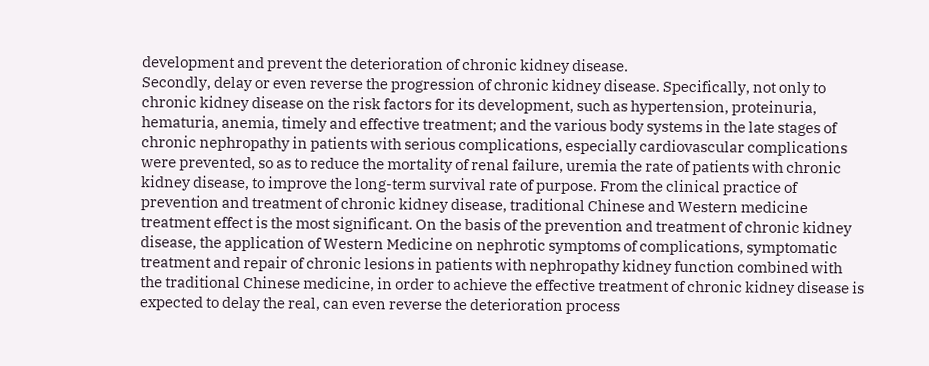development and prevent the deterioration of chronic kidney disease.
Secondly, delay or even reverse the progression of chronic kidney disease. Specifically, not only to chronic kidney disease on the risk factors for its development, such as hypertension, proteinuria, hematuria, anemia, timely and effective treatment; and the various body systems in the late stages of chronic nephropathy in patients with serious complications, especially cardiovascular complications were prevented, so as to reduce the mortality of renal failure, uremia the rate of patients with chronic kidney disease, to improve the long-term survival rate of purpose. From the clinical practice of prevention and treatment of chronic kidney disease, traditional Chinese and Western medicine treatment effect is the most significant. On the basis of the prevention and treatment of chronic kidney disease, the application of Western Medicine on nephrotic symptoms of complications, symptomatic treatment and repair of chronic lesions in patients with nephropathy kidney function combined with the traditional Chinese medicine, in order to achieve the effective treatment of chronic kidney disease is expected to delay the real, can even reverse the deterioration process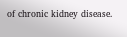of chronic kidney disease.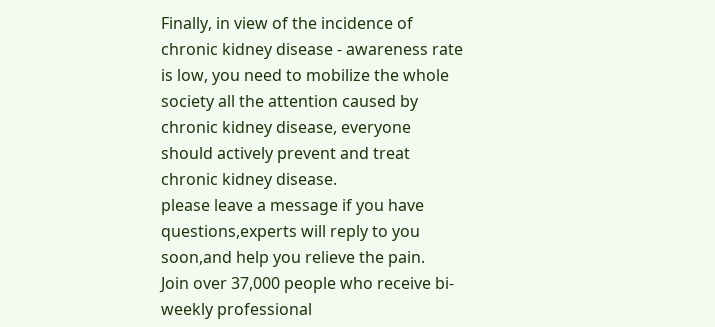Finally, in view of the incidence of chronic kidney disease - awareness rate is low, you need to mobilize the whole society all the attention caused by chronic kidney disease, everyone should actively prevent and treat chronic kidney disease.
please leave a message if you have questions,experts will reply to you soon,and help you relieve the pain.
Join over 37,000 people who receive bi-weekly professional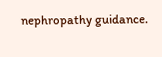nephropathy guidance.